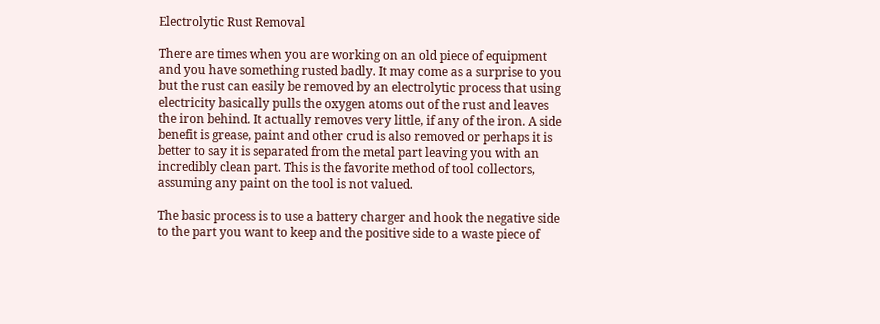Electrolytic Rust Removal

There are times when you are working on an old piece of equipment and you have something rusted badly. It may come as a surprise to you but the rust can easily be removed by an electrolytic process that using electricity basically pulls the oxygen atoms out of the rust and leaves the iron behind. It actually removes very little, if any of the iron. A side benefit is grease, paint and other crud is also removed or perhaps it is better to say it is separated from the metal part leaving you with an incredibly clean part. This is the favorite method of tool collectors, assuming any paint on the tool is not valued.

The basic process is to use a battery charger and hook the negative side to the part you want to keep and the positive side to a waste piece of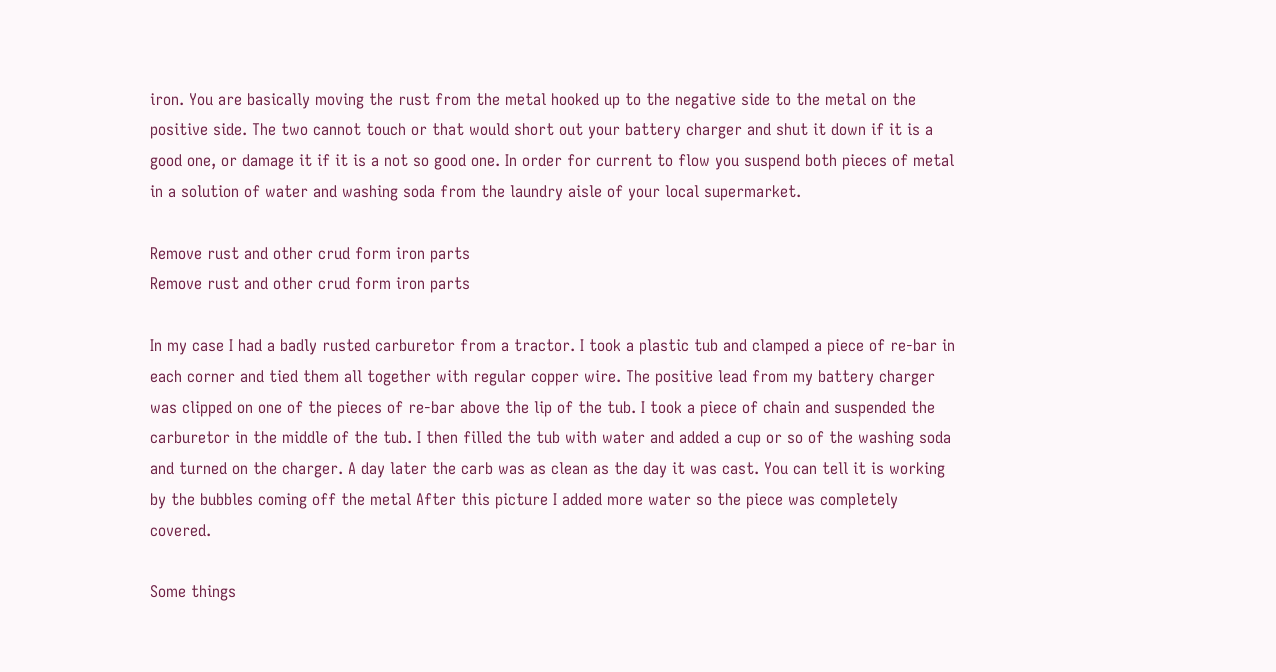iron. You are basically moving the rust from the metal hooked up to the negative side to the metal on the positive side. The two cannot touch or that would short out your battery charger and shut it down if it is a good one, or damage it if it is a not so good one. In order for current to flow you suspend both pieces of metal in a solution of water and washing soda from the laundry aisle of your local supermarket.

Remove rust and other crud form iron parts
Remove rust and other crud form iron parts

In my case I had a badly rusted carburetor from a tractor. I took a plastic tub and clamped a piece of re-bar in each corner and tied them all together with regular copper wire. The positive lead from my battery charger was clipped on one of the pieces of re-bar above the lip of the tub. I took a piece of chain and suspended the carburetor in the middle of the tub. I then filled the tub with water and added a cup or so of the washing soda and turned on the charger. A day later the carb was as clean as the day it was cast. You can tell it is working by the bubbles coming off the metal After this picture I added more water so the piece was completely covered.

Some things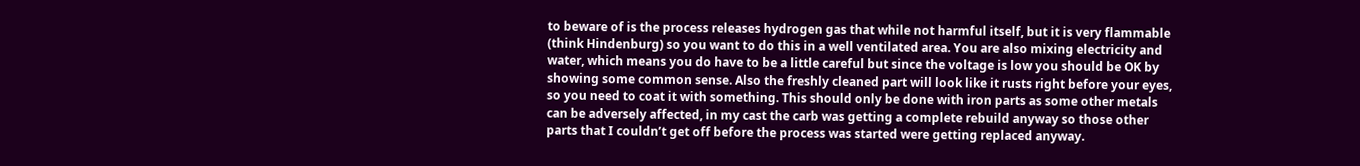to beware of is the process releases hydrogen gas that while not harmful itself, but it is very flammable (think Hindenburg) so you want to do this in a well ventilated area. You are also mixing electricity and water, which means you do have to be a little careful but since the voltage is low you should be OK by showing some common sense. Also the freshly cleaned part will look like it rusts right before your eyes, so you need to coat it with something. This should only be done with iron parts as some other metals can be adversely affected, in my cast the carb was getting a complete rebuild anyway so those other parts that I couldn’t get off before the process was started were getting replaced anyway.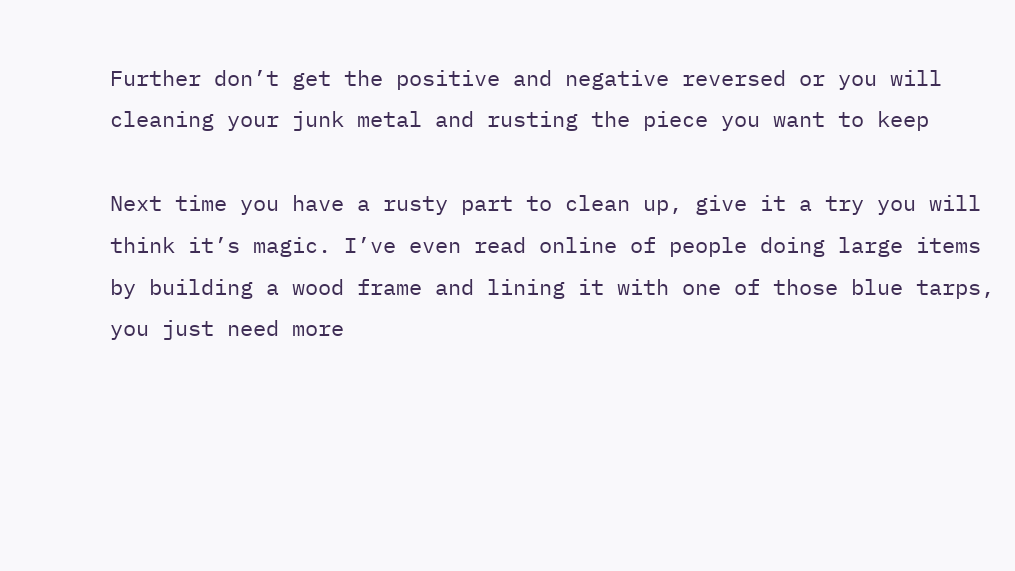Further don’t get the positive and negative reversed or you will cleaning your junk metal and rusting the piece you want to keep

Next time you have a rusty part to clean up, give it a try you will think it’s magic. I’ve even read online of people doing large items by building a wood frame and lining it with one of those blue tarps, you just need more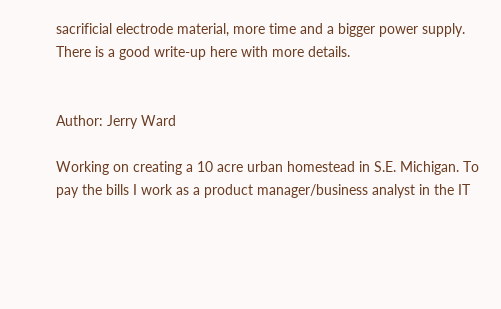sacrificial electrode material, more time and a bigger power supply. There is a good write-up here with more details.


Author: Jerry Ward

Working on creating a 10 acre urban homestead in S.E. Michigan. To pay the bills I work as a product manager/business analyst in the IT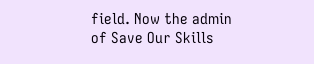field. Now the admin of Save Our Skills